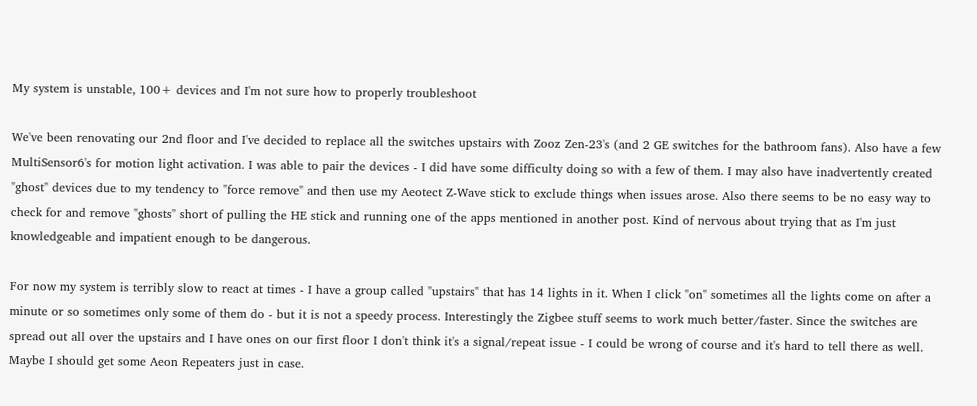My system is unstable, 100+ devices and I'm not sure how to properly troubleshoot

We've been renovating our 2nd floor and I've decided to replace all the switches upstairs with Zooz Zen-23's (and 2 GE switches for the bathroom fans). Also have a few MultiSensor6's for motion light activation. I was able to pair the devices - I did have some difficulty doing so with a few of them. I may also have inadvertently created "ghost" devices due to my tendency to "force remove" and then use my Aeotect Z-Wave stick to exclude things when issues arose. Also there seems to be no easy way to check for and remove "ghosts" short of pulling the HE stick and running one of the apps mentioned in another post. Kind of nervous about trying that as I'm just knowledgeable and impatient enough to be dangerous.

For now my system is terribly slow to react at times - I have a group called "upstairs" that has 14 lights in it. When I click "on" sometimes all the lights come on after a minute or so sometimes only some of them do - but it is not a speedy process. Interestingly the Zigbee stuff seems to work much better/faster. Since the switches are spread out all over the upstairs and I have ones on our first floor I don't think it's a signal/repeat issue - I could be wrong of course and it's hard to tell there as well. Maybe I should get some Aeon Repeaters just in case.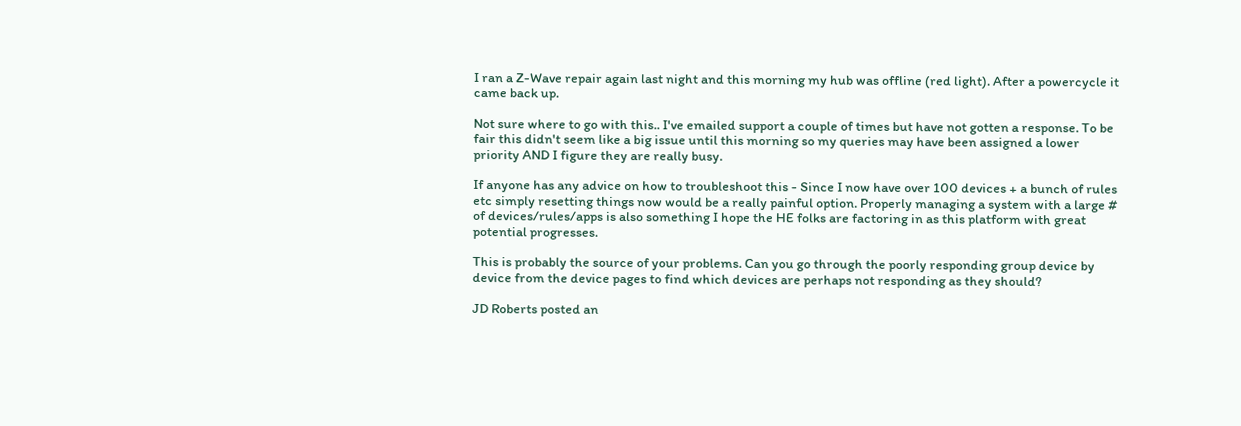I ran a Z-Wave repair again last night and this morning my hub was offline (red light). After a powercycle it came back up.

Not sure where to go with this.. I've emailed support a couple of times but have not gotten a response. To be fair this didn't seem like a big issue until this morning so my queries may have been assigned a lower priority AND I figure they are really busy.

If anyone has any advice on how to troubleshoot this - Since I now have over 100 devices + a bunch of rules etc simply resetting things now would be a really painful option. Properly managing a system with a large # of devices/rules/apps is also something I hope the HE folks are factoring in as this platform with great potential progresses.

This is probably the source of your problems. Can you go through the poorly responding group device by device from the device pages to find which devices are perhaps not responding as they should?

JD Roberts posted an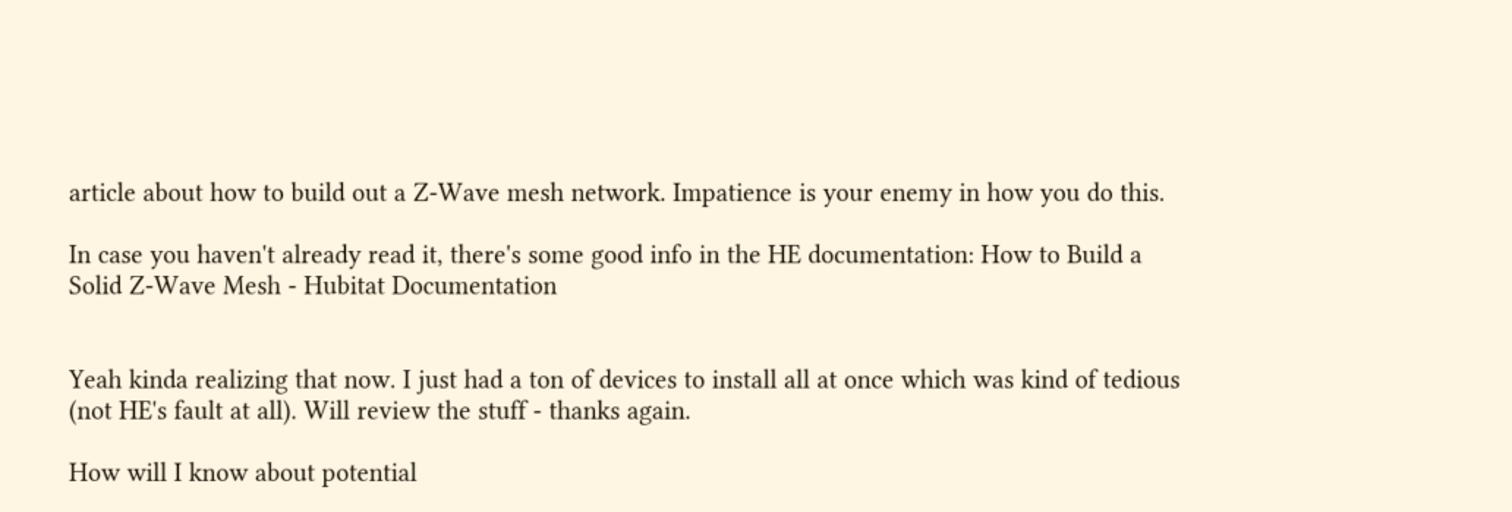article about how to build out a Z-Wave mesh network. Impatience is your enemy in how you do this.

In case you haven't already read it, there's some good info in the HE documentation: How to Build a Solid Z-Wave Mesh - Hubitat Documentation


Yeah kinda realizing that now. I just had a ton of devices to install all at once which was kind of tedious (not HE's fault at all). Will review the stuff - thanks again.

How will I know about potential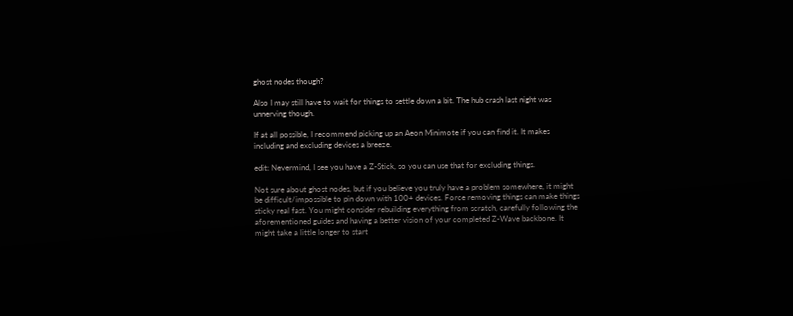ghost nodes though?

Also I may still have to wait for things to settle down a bit. The hub crash last night was unnerving though.

If at all possible, I recommend picking up an Aeon Minimote if you can find it. It makes including and excluding devices a breeze.

edit: Nevermind, I see you have a Z-Stick, so you can use that for excluding things.

Not sure about ghost nodes, but if you believe you truly have a problem somewhere, it might be difficult/impossible to pin down with 100+ devices. Force removing things can make things sticky real fast. You might consider rebuilding everything from scratch, carefully following the aforementioned guides and having a better vision of your completed Z-Wave backbone. It might take a little longer to start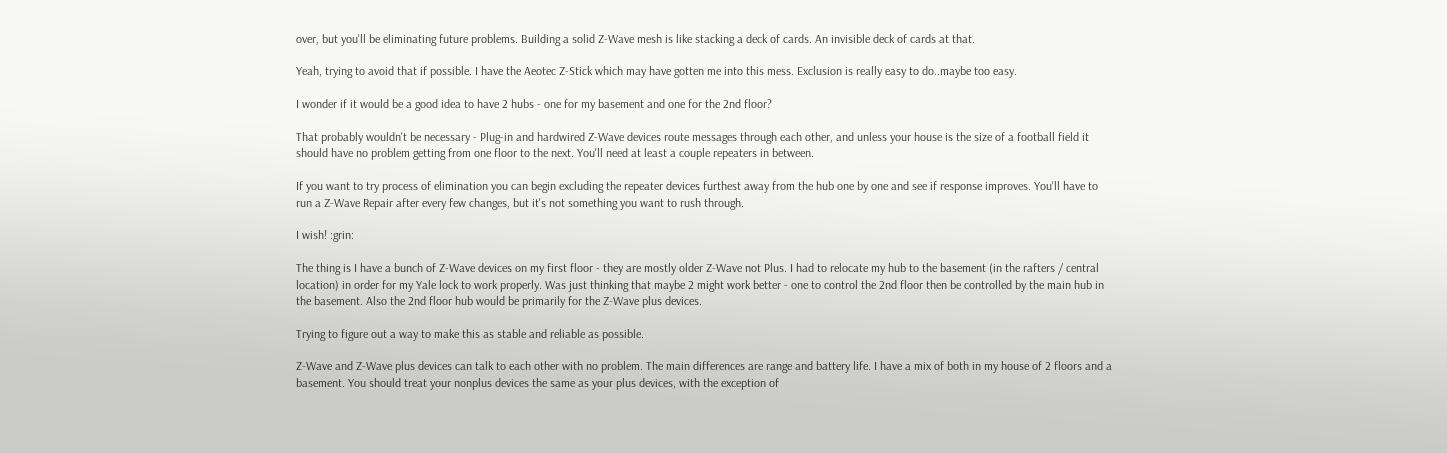over, but you'll be eliminating future problems. Building a solid Z-Wave mesh is like stacking a deck of cards. An invisible deck of cards at that.

Yeah, trying to avoid that if possible. I have the Aeotec Z-Stick which may have gotten me into this mess. Exclusion is really easy to do..maybe too easy.

I wonder if it would be a good idea to have 2 hubs - one for my basement and one for the 2nd floor?

That probably wouldn't be necessary - Plug-in and hardwired Z-Wave devices route messages through each other, and unless your house is the size of a football field it should have no problem getting from one floor to the next. You'll need at least a couple repeaters in between.

If you want to try process of elimination you can begin excluding the repeater devices furthest away from the hub one by one and see if response improves. You'll have to run a Z-Wave Repair after every few changes, but it's not something you want to rush through.

I wish! :grin:

The thing is I have a bunch of Z-Wave devices on my first floor - they are mostly older Z-Wave not Plus. I had to relocate my hub to the basement (in the rafters / central location) in order for my Yale lock to work properly. Was just thinking that maybe 2 might work better - one to control the 2nd floor then be controlled by the main hub in the basement. Also the 2nd floor hub would be primarily for the Z-Wave plus devices.

Trying to figure out a way to make this as stable and reliable as possible.

Z-Wave and Z-Wave plus devices can talk to each other with no problem. The main differences are range and battery life. I have a mix of both in my house of 2 floors and a basement. You should treat your nonplus devices the same as your plus devices, with the exception of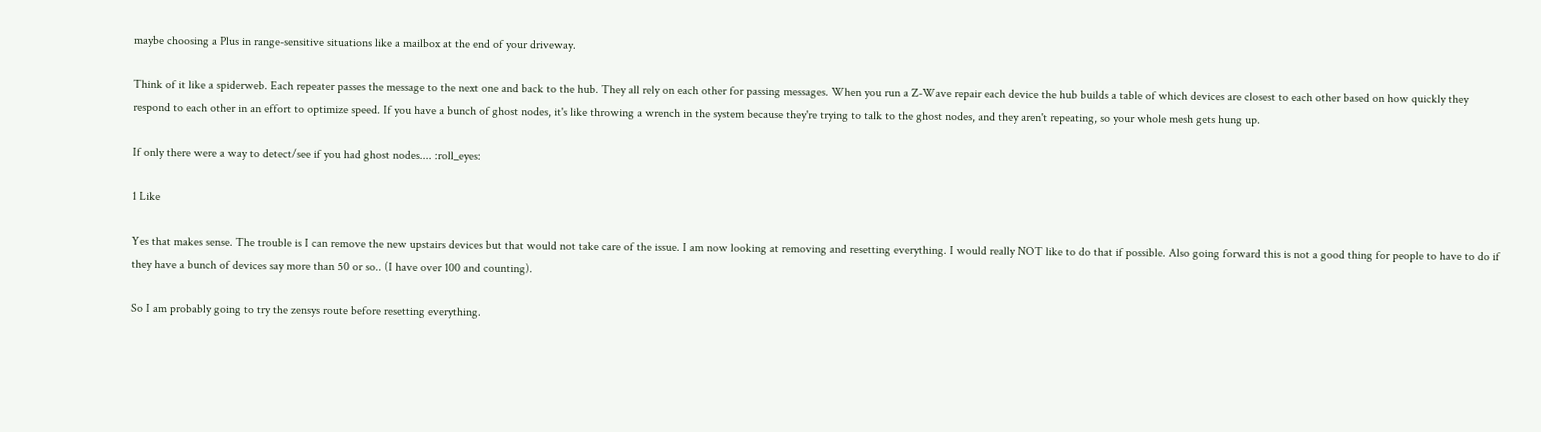maybe choosing a Plus in range-sensitive situations like a mailbox at the end of your driveway.

Think of it like a spiderweb. Each repeater passes the message to the next one and back to the hub. They all rely on each other for passing messages. When you run a Z-Wave repair each device the hub builds a table of which devices are closest to each other based on how quickly they respond to each other in an effort to optimize speed. If you have a bunch of ghost nodes, it's like throwing a wrench in the system because they're trying to talk to the ghost nodes, and they aren't repeating, so your whole mesh gets hung up.

If only there were a way to detect/see if you had ghost nodes.... :roll_eyes:

1 Like

Yes that makes sense. The trouble is I can remove the new upstairs devices but that would not take care of the issue. I am now looking at removing and resetting everything. I would really NOT like to do that if possible. Also going forward this is not a good thing for people to have to do if they have a bunch of devices say more than 50 or so.. (I have over 100 and counting).

So I am probably going to try the zensys route before resetting everything.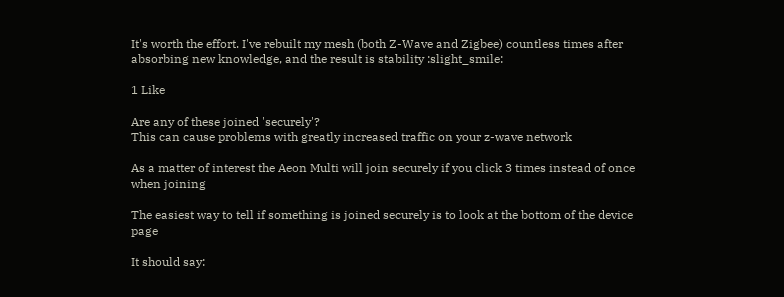It's worth the effort. I've rebuilt my mesh (both Z-Wave and Zigbee) countless times after absorbing new knowledge, and the result is stability :slight_smile:

1 Like

Are any of these joined 'securely'?
This can cause problems with greatly increased traffic on your z-wave network

As a matter of interest the Aeon Multi will join securely if you click 3 times instead of once when joining

The easiest way to tell if something is joined securely is to look at the bottom of the device page

It should say: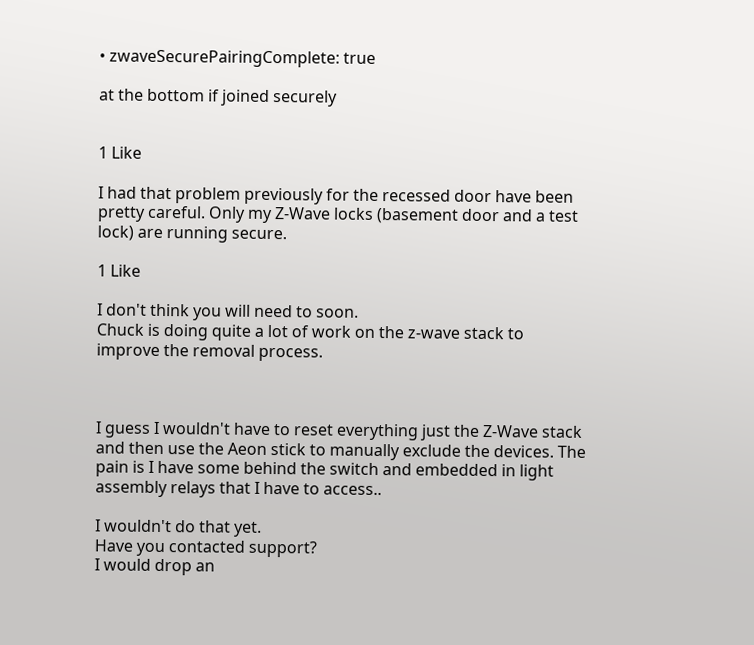• zwaveSecurePairingComplete: true

at the bottom if joined securely


1 Like

I had that problem previously for the recessed door have been pretty careful. Only my Z-Wave locks (basement door and a test lock) are running secure.

1 Like

I don't think you will need to soon.
Chuck is doing quite a lot of work on the z-wave stack to improve the removal process.



I guess I wouldn't have to reset everything just the Z-Wave stack and then use the Aeon stick to manually exclude the devices. The pain is I have some behind the switch and embedded in light assembly relays that I have to access..

I wouldn't do that yet.
Have you contacted support?
I would drop an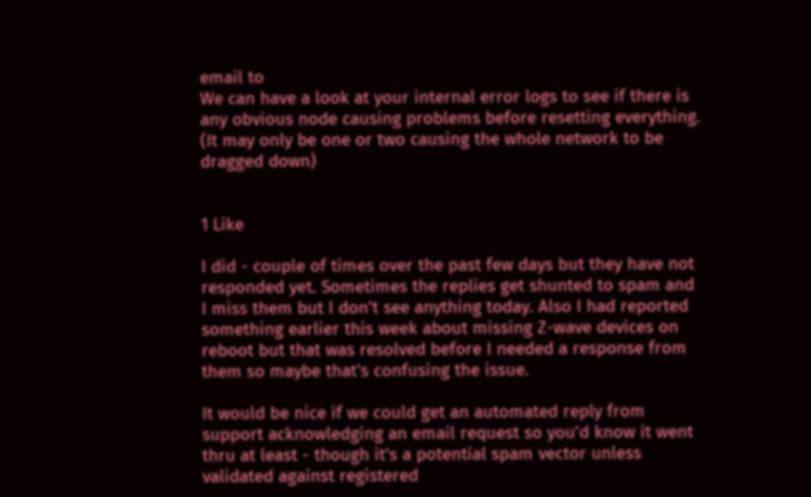email to
We can have a look at your internal error logs to see if there is any obvious node causing problems before resetting everything.
(It may only be one or two causing the whole network to be dragged down)


1 Like

I did - couple of times over the past few days but they have not responded yet. Sometimes the replies get shunted to spam and I miss them but I don't see anything today. Also I had reported something earlier this week about missing Z-wave devices on reboot but that was resolved before I needed a response from them so maybe that's confusing the issue.

It would be nice if we could get an automated reply from support acknowledging an email request so you'd know it went thru at least - though it's a potential spam vector unless validated against registered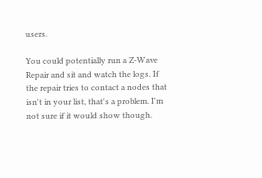users.

You could potentially run a Z-Wave Repair and sit and watch the logs. If the repair tries to contact a nodes that isn't in your list, that's a problem. I'm not sure if it would show though.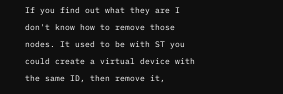If you find out what they are I don't know how to remove those nodes. It used to be with ST you could create a virtual device with the same ID, then remove it,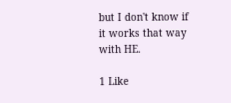but I don't know if it works that way with HE.

1 Like